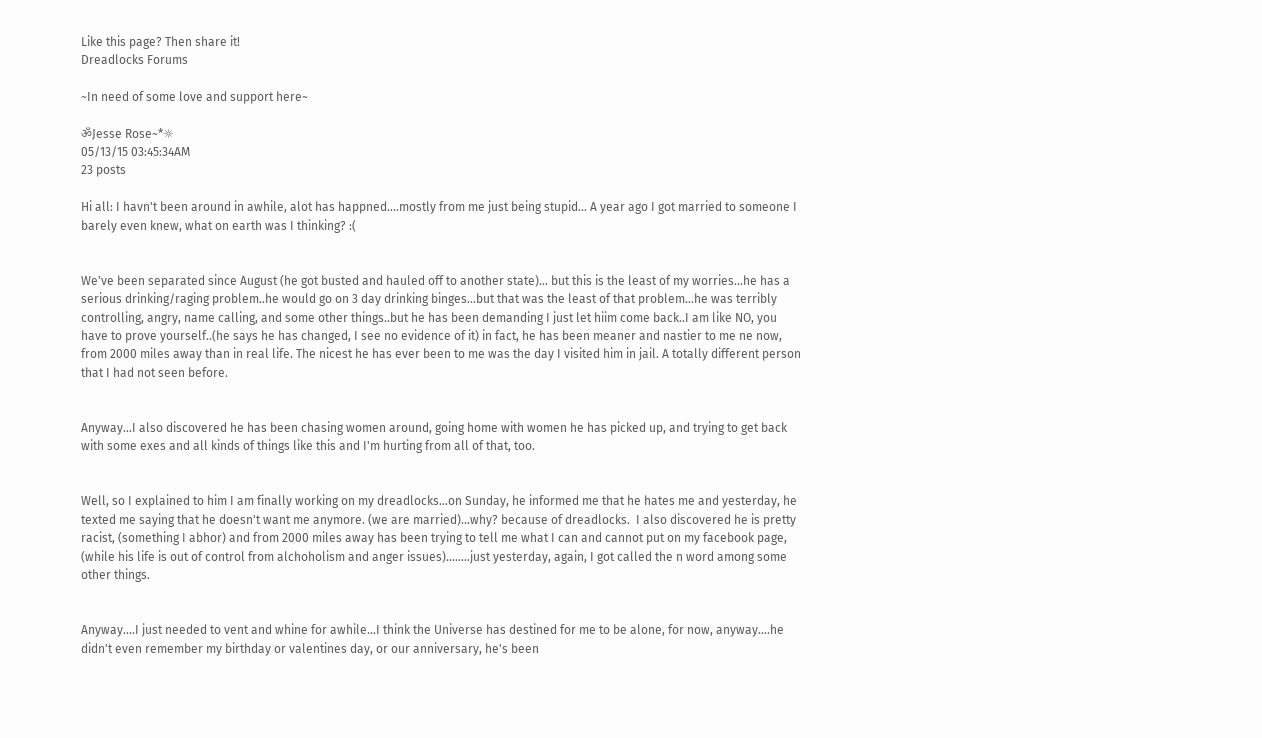Like this page? Then share it!
Dreadlocks Forums

~In need of some love and support here~

ॐJesse Rose~*☼
05/13/15 03:45:34AM
23 posts

Hi all: I havn't been around in awhile, alot has happned....mostly from me just being stupid... A year ago I got married to someone I barely even knew, what on earth was I thinking? :(


We've been separated since August (he got busted and hauled off to another state)... but this is the least of my worries...he has a serious drinking/raging problem..he would go on 3 day drinking binges...but that was the least of that problem...he was terribly controlling, angry, name calling, and some other things..but he has been demanding I just let hiim come back..I am like NO, you have to prove yourself..(he says he has changed, I see no evidence of it) in fact, he has been meaner and nastier to me ne now, from 2000 miles away than in real life. The nicest he has ever been to me was the day I visited him in jail. A totally different person that I had not seen before.


Anyway...I also discovered he has been chasing women around, going home with women he has picked up, and trying to get back with some exes and all kinds of things like this and I'm hurting from all of that, too.


Well, so I explained to him I am finally working on my dreadlocks...on Sunday, he informed me that he hates me and yesterday, he texted me saying that he doesn't want me anymore. (we are married)...why? because of dreadlocks.  I also discovered he is pretty racist, (something I abhor) and from 2000 miles away has been trying to tell me what I can and cannot put on my facebook page, (while his life is out of control from alchoholism and anger issues)........just yesterday, again, I got called the n word among some other things.


Anyway....I just needed to vent and whine for awhile...I think the Universe has destined for me to be alone, for now, anyway....he didn't even remember my birthday or valentines day, or our anniversary, he's been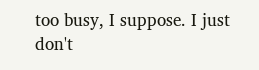too busy, I suppose. I just don't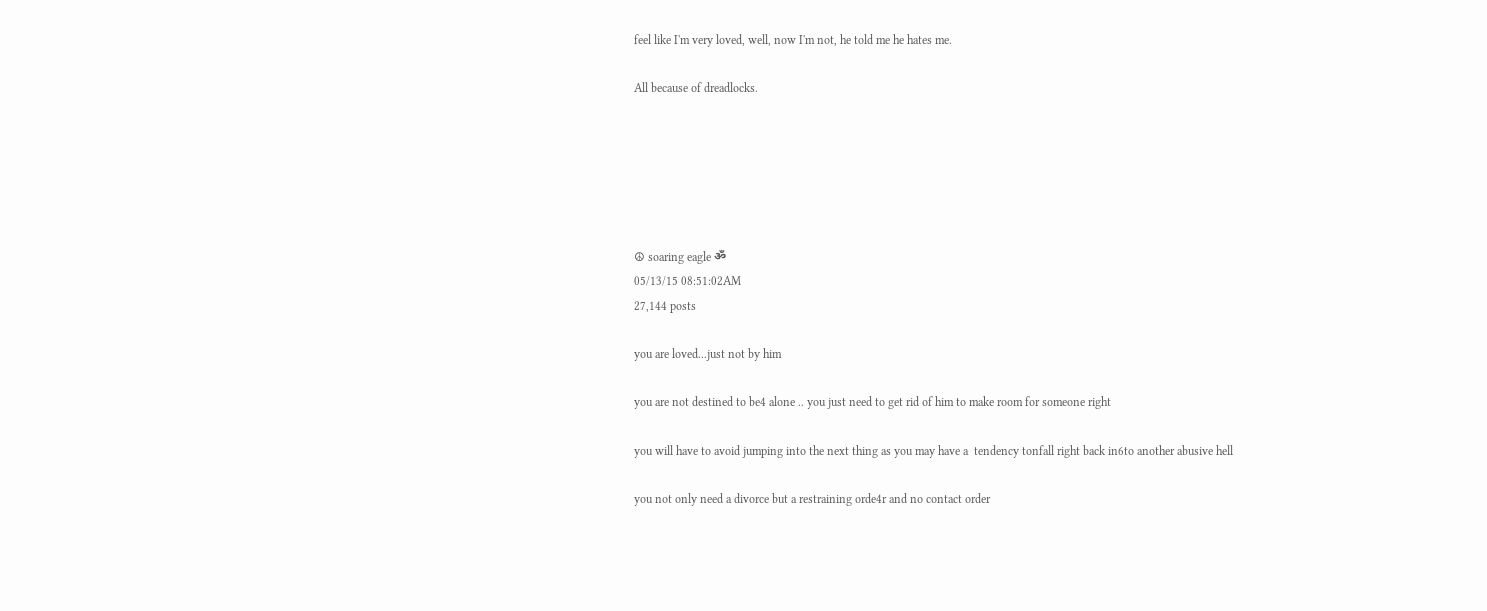feel like I'm very loved, well, now I'm not, he told me he hates me.

All because of dreadlocks.






☮ soaring eagle ॐ
05/13/15 08:51:02AM
27,144 posts

you are loved...just not by him

you are not destined to be4 alone .. you just need to get rid of him to make room for someone right

you will have to avoid jumping into the next thing as you may have a  tendency tonfall right back in6to another abusive hell

you not only need a divorce but a restraining orde4r and no contact order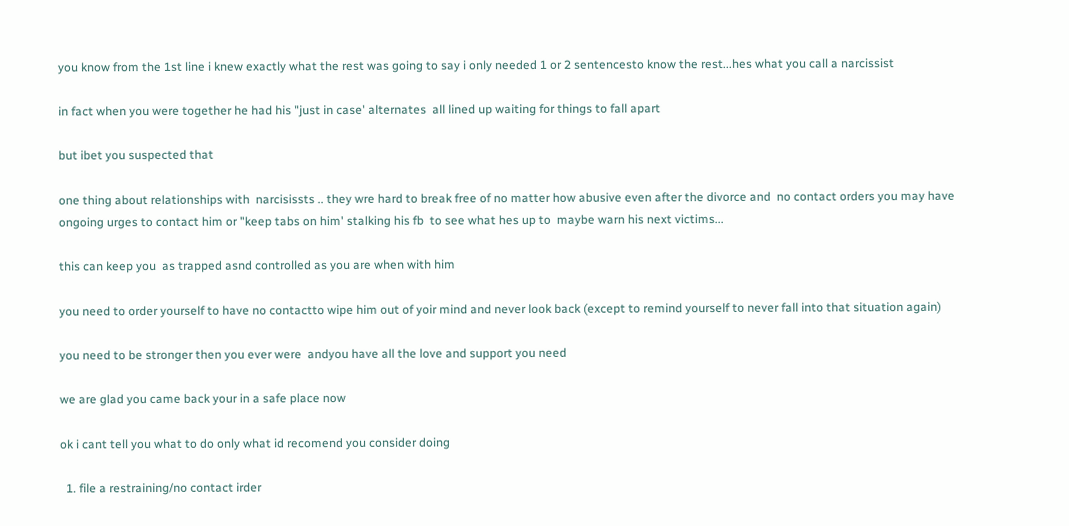you know from the 1st line i knew exactly what the rest was going to say i only needed 1 or 2 sentencesto know the rest...hes what you call a narcissist

in fact when you were together he had his "just in case' alternates  all lined up waiting for things to fall apart

but ibet you suspected that

one thing about relationships with  narcisissts .. they wre hard to break free of no matter how abusive even after the divorce and  no contact orders you may have ongoing urges to contact him or "keep tabs on him' stalking his fb  to see what hes up to  maybe warn his next victims...

this can keep you  as trapped asnd controlled as you are when with him

you need to order yourself to have no contactto wipe him out of yoir mind and never look back (except to remind yourself to never fall into that situation again)

you need to be stronger then you ever were  andyou have all the love and support you need

we are glad you came back your in a safe place now

ok i cant tell you what to do only what id recomend you consider doing

  1. file a restraining/no contact irder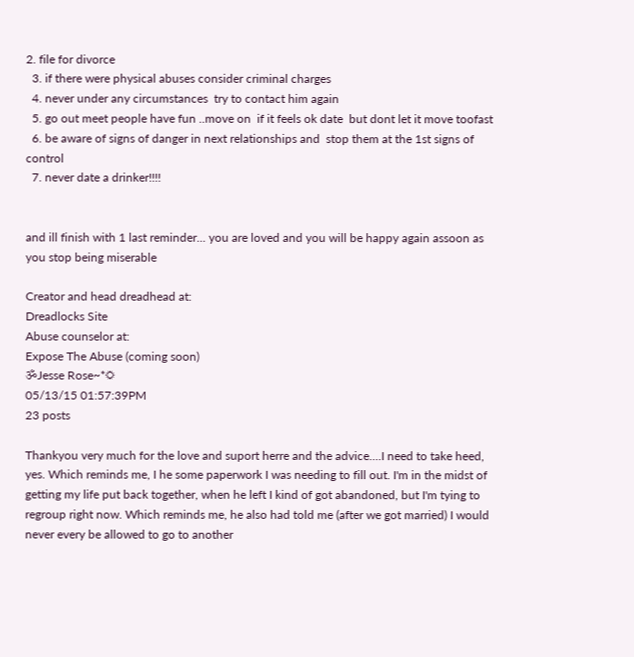2. file for divorce
  3. if there were physical abuses consider criminal charges
  4. never under any circumstances  try to contact him again
  5. go out meet people have fun ..move on  if it feels ok date  but dont let it move toofast
  6. be aware of signs of danger in next relationships and  stop them at the 1st signs of control
  7. never date a drinker!!!!


and ill finish with 1 last reminder... you are loved and you will be happy again assoon as you stop being miserable

Creator and head dreadhead at:
Dreadlocks Site
Abuse counselor at:
Expose The Abuse (coming soon)
ॐJesse Rose~*☼
05/13/15 01:57:39PM
23 posts

Thankyou very much for the love and suport herre and the advice....I need to take heed, yes. Which reminds me, I he some paperwork I was needing to fill out. I'm in the midst of getting my life put back together, when he left I kind of got abandoned, but I'm tying to regroup right now. Which reminds me, he also had told me (after we got married) I would never every be allowed to go to another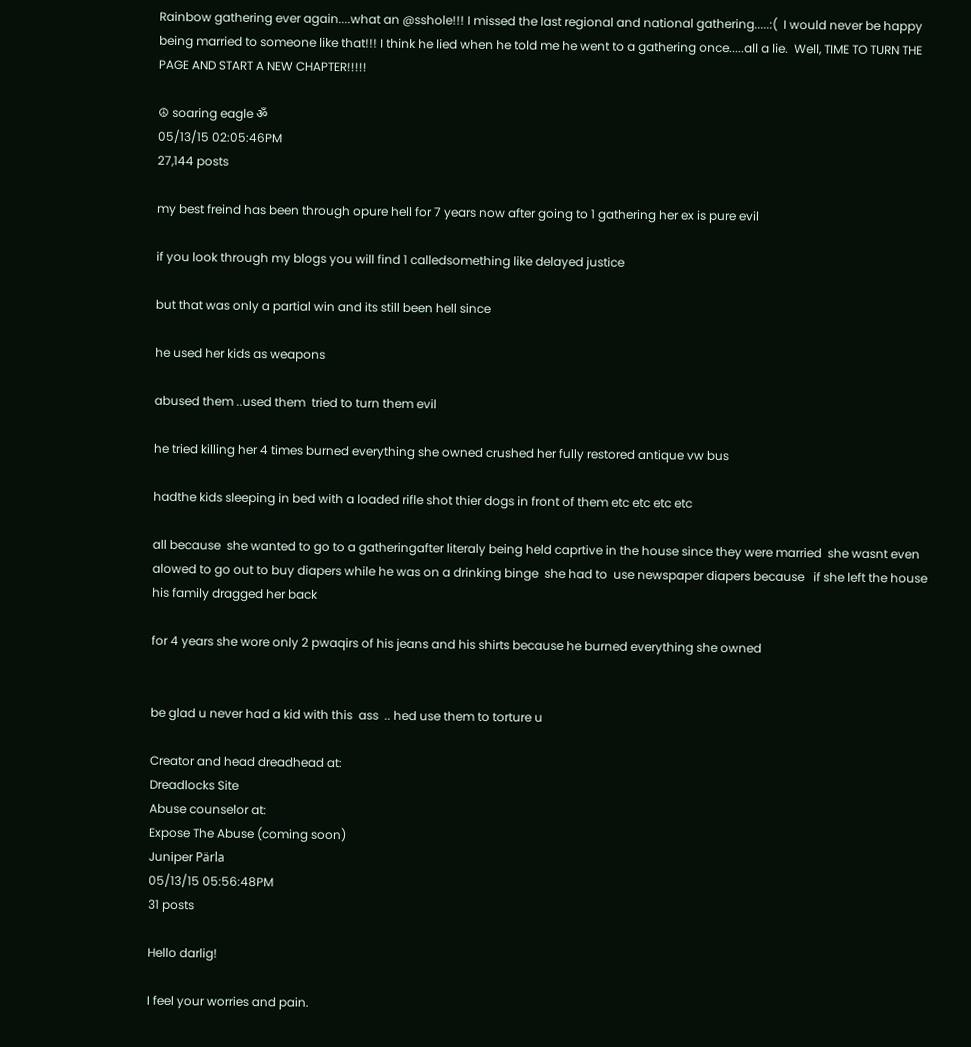Rainbow gathering ever again....what an @sshole!!! I missed the last regional and national gathering.....:(  I would never be happy being married to someone like that!!! I think he lied when he told me he went to a gathering once.....all a lie.  Well, TIME TO TURN THE PAGE AND START A NEW CHAPTER!!!!!

☮ soaring eagle ॐ
05/13/15 02:05:46PM
27,144 posts

my best freind has been through opure hell for 7 years now after going to 1 gathering her ex is pure evil

if you look through my blogs you will find 1 calledsomething like delayed justice

but that was only a partial win and its still been hell since

he used her kids as weapons

abused them ..used them  tried to turn them evil

he tried killing her 4 times burned everything she owned crushed her fully restored antique vw bus

hadthe kids sleeping in bed with a loaded rifle shot thier dogs in front of them etc etc etc etc

all because  she wanted to go to a gatheringafter literaly being held caprtive in the house since they were married  she wasnt even alowed to go out to buy diapers while he was on a drinking binge  she had to  use newspaper diapers because   if she left the house his family dragged her back

for 4 years she wore only 2 pwaqirs of his jeans and his shirts because he burned everything she owned


be glad u never had a kid with this  ass  .. hed use them to torture u

Creator and head dreadhead at:
Dreadlocks Site
Abuse counselor at:
Expose The Abuse (coming soon)
Juniper Pärla
05/13/15 05:56:48PM
31 posts

Hello darlig!

I feel your worries and pain.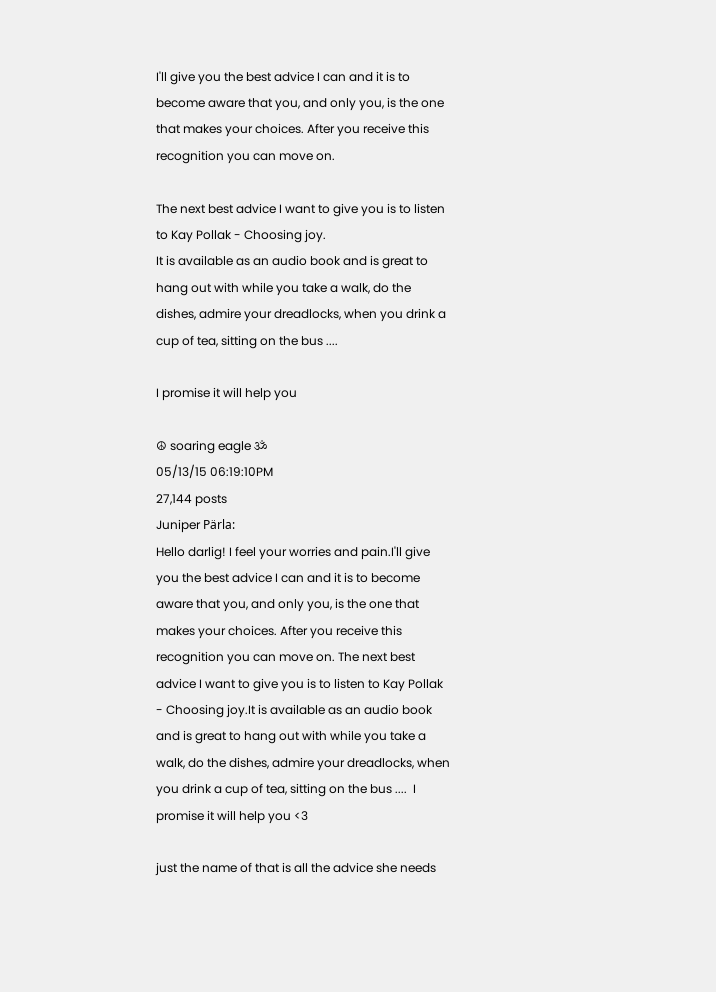I'll give you the best advice I can and it is to become aware that you, and only you, is the one that makes your choices. After you receive this recognition you can move on.

The next best advice I want to give you is to listen to Kay Pollak - Choosing joy.
It is available as an audio book and is great to hang out with while you take a walk, do the dishes, admire your dreadlocks, when you drink a cup of tea, sitting on the bus ....

I promise it will help you

☮ soaring eagle ॐ
05/13/15 06:19:10PM
27,144 posts
Juniper Pärla:
Hello darlig! I feel your worries and pain.I'll give you the best advice I can and it is to become aware that you, and only you, is the one that makes your choices. After you receive this recognition you can move on. The next best advice I want to give you is to listen to Kay Pollak - Choosing joy.It is available as an audio book and is great to hang out with while you take a walk, do the dishes, admire your dreadlocks, when you drink a cup of tea, sitting on the bus ....  I promise it will help you <3

just the name of that is all the advice she needs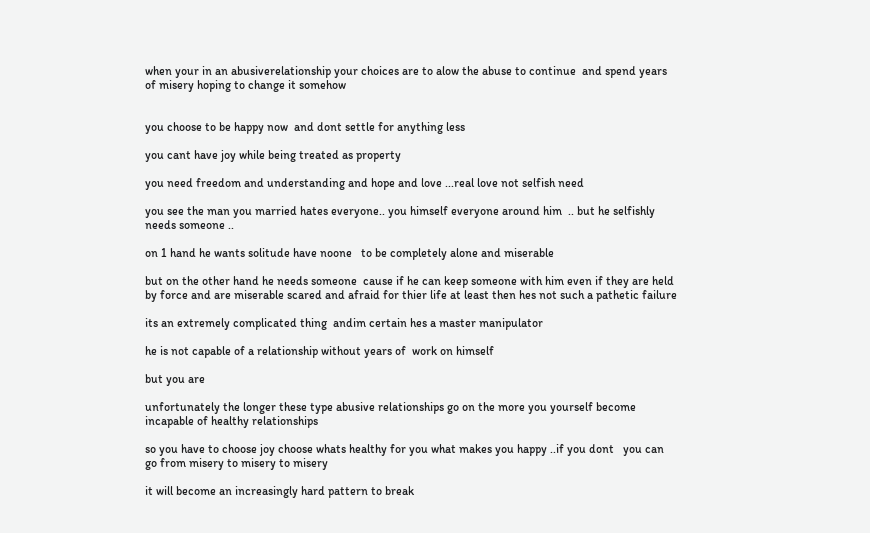when your in an abusiverelationship your choices are to alow the abuse to continue  and spend years of misery hoping to change it somehow


you choose to be happy now  and dont settle for anything less

you cant have joy while being treated as property

you need freedom and understanding and hope and love ...real love not selfish need

you see the man you married hates everyone.. you himself everyone around him  .. but he selfishly needs someone ..

on 1 hand he wants solitude have noone   to be completely alone and miserable

but on the other hand he needs someone  cause if he can keep someone with him even if they are held by force and are miserable scared and afraid for thier life at least then hes not such a pathetic failure

its an extremely complicated thing  andim certain hes a master manipulator

he is not capable of a relationship without years of  work on himself

but you are

unfortunately the longer these type abusive relationships go on the more you yourself become incapable of healthy relationships

so you have to choose joy choose whats healthy for you what makes you happy ..if you dont   you can go from misery to misery to misery

it will become an increasingly hard pattern to break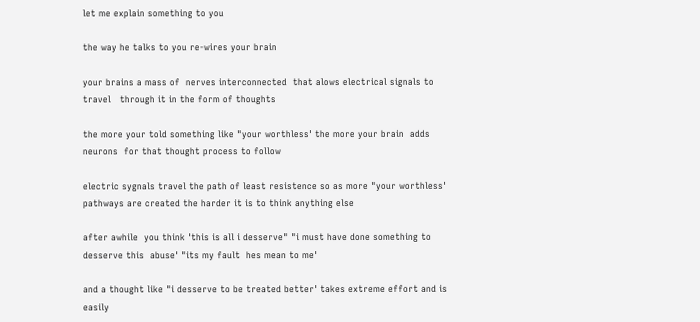let me explain something to you

the way he talks to you re-wires your brain

your brains a mass of  nerves interconnected  that alows electrical signals to  travel   through it in the form of thoughts

the more your told something like "your worthless' the more your brain  adds neurons  for that thought process to follow

electric sygnals travel the path of least resistence so as more "your worthless' pathways are created the harder it is to think anything else

after awhile  you think 'this is all i desserve" "i must have done something to desserve this  abuse' "its my fault  hes mean to me'

and a thought like "i desserve to be treated better' takes extreme effort and is easily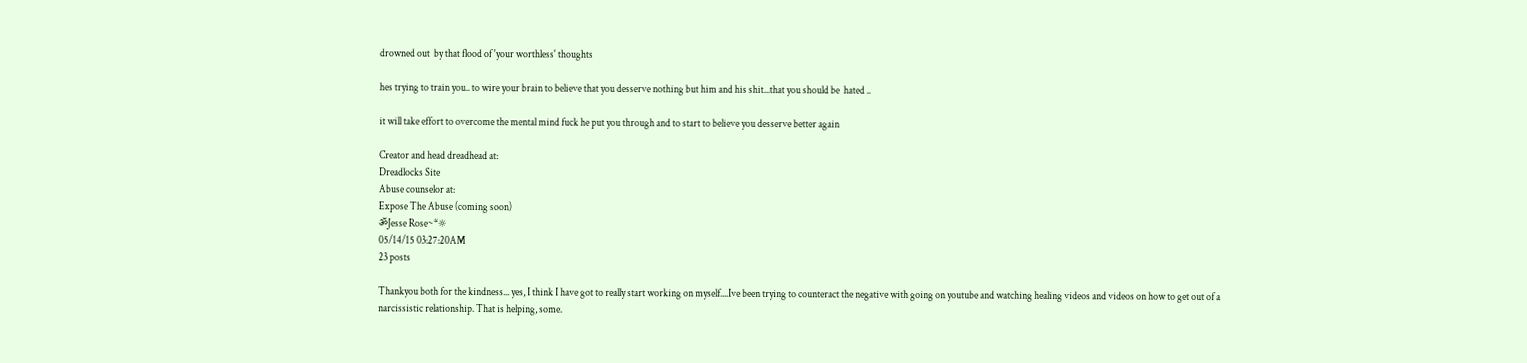drowned out  by that flood of 'your worthless' thoughts

hes trying to train you.. to wire your brain to believe that you desserve nothing but him and his shit...that you should be  hated ..

it will take effort to overcome the mental mind fuck he put you through and to start to believe you desserve better again

Creator and head dreadhead at:
Dreadlocks Site
Abuse counselor at:
Expose The Abuse (coming soon)
ॐJesse Rose~*☼
05/14/15 03:27:20AM
23 posts

Thankyou both for the kindness... yes, I think I have got to really start working on myself....Ive been trying to counteract the negative with going on youtube and watching healing videos and videos on how to get out of a narcissistic relationship. That is helping, some.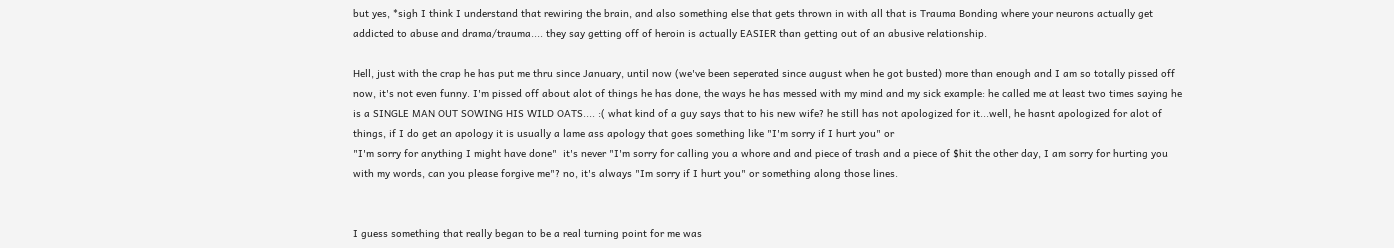but yes, *sigh I think I understand that rewiring the brain, and also something else that gets thrown in with all that is Trauma Bonding where your neurons actually get addicted to abuse and drama/trauma.... they say getting off of heroin is actually EASIER than getting out of an abusive relationship.

Hell, just with the crap he has put me thru since January, until now (we've been seperated since august when he got busted) more than enough and I am so totally pissed off now, it's not even funny. I'm pissed off about alot of things he has done, the ways he has messed with my mind and my sick example: he called me at least two times saying he is a SINGLE MAN OUT SOWING HIS WILD OATS.... :( what kind of a guy says that to his new wife? he still has not apologized for it...well, he hasnt apologized for alot of things, if I do get an apology it is usually a lame ass apology that goes something like "I'm sorry if I hurt you" or
"I'm sorry for anything I might have done"  it's never "I'm sorry for calling you a whore and and piece of trash and a piece of $hit the other day, I am sorry for hurting you with my words, can you please forgive me"? no, it's always "Im sorry if I hurt you" or something along those lines.


I guess something that really began to be a real turning point for me was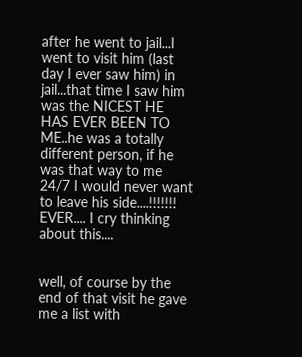after he went to jail...I went to visit him (last day I ever saw him) in jail...that time I saw him was the NICEST HE HAS EVER BEEN TO ME..he was a totally different person, if he was that way to me 24/7 I would never want to leave his side....!!!!!!! EVER.... I cry thinking about this....


well, of course by the end of that visit he gave me a list with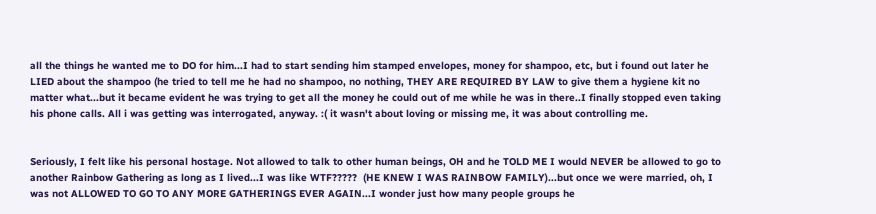all the things he wanted me to DO for him...I had to start sending him stamped envelopes, money for shampoo, etc, but i found out later he LIED about the shampoo (he tried to tell me he had no shampoo, no nothing, THEY ARE REQUIRED BY LAW to give them a hygiene kit no matter what...but it became evident he was trying to get all the money he could out of me while he was in there..I finally stopped even taking his phone calls. All i was getting was interrogated, anyway. :( it wasn't about loving or missing me, it was about controlling me.


Seriously, I felt like his personal hostage. Not allowed to talk to other human beings, OH and he TOLD ME I would NEVER be allowed to go to another Rainbow Gathering as long as I lived...I was like WTF?????  (HE KNEW I WAS RAINBOW FAMILY)...but once we were married, oh, I was not ALLOWED TO GO TO ANY MORE GATHERINGS EVER AGAIN...I wonder just how many people groups he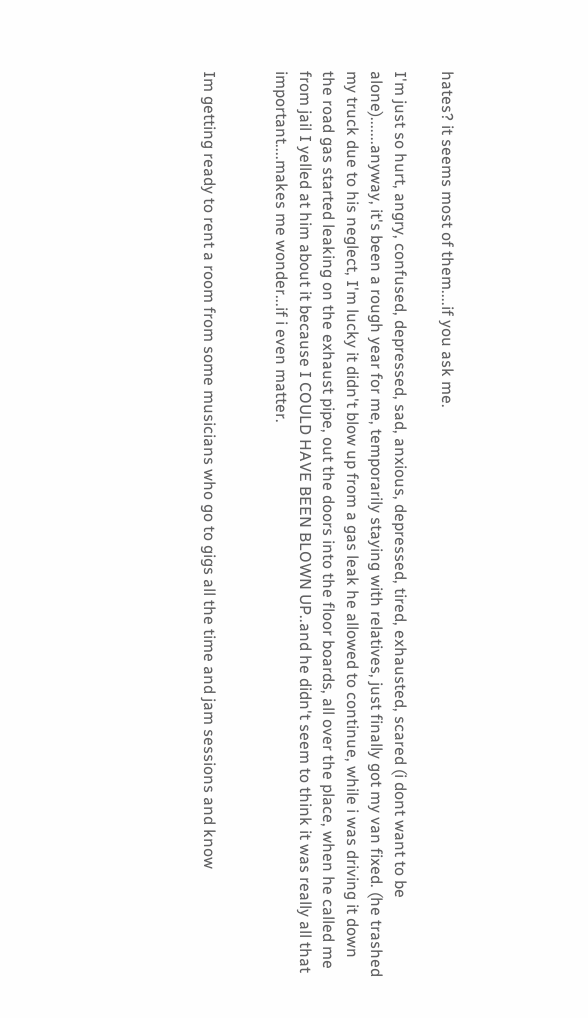hates? it seems most of them....if you ask me.

I'm just so hurt, angry, confused, depressed, sad, anxious, depressed, tired, exhausted, scared (i dont want to be alone).......anyway, it's been a rough year for me, temporarily staying with relatives, just finally got my van fixed. (he trashed my truck due to his neglect, I'm lucky it didn't blow up from a gas leak he allowed to continue, while i was driving it down the road gas started leaking on the exhaust pipe, out the doors into the floor boards, all over the place, when he called me from jail I yelled at him about it because I COULD HAVE BEEN BLOWN UP..and he didn't seem to think it was really all that important....makes me wonder...if i even matter.


Im getting ready to rent a room from some musicians who go to gigs all the time and jam sessions and know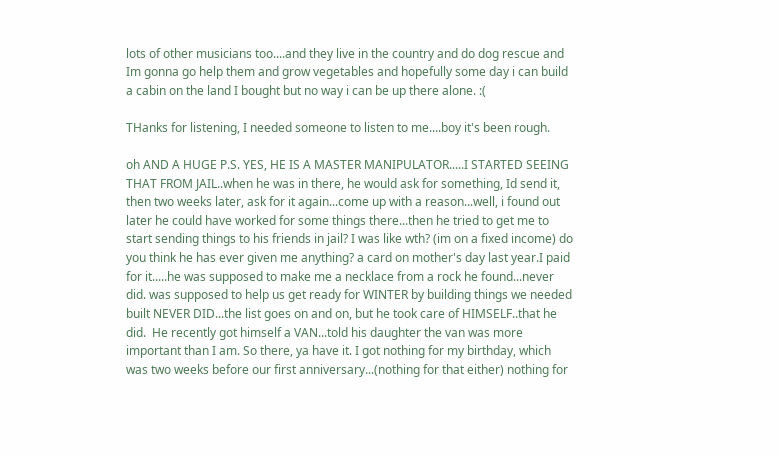lots of other musicians too....and they live in the country and do dog rescue and Im gonna go help them and grow vegetables and hopefully some day i can build a cabin on the land I bought but no way i can be up there alone. :(

THanks for listening, I needed someone to listen to me....boy it's been rough.

oh AND A HUGE P.S. YES, HE IS A MASTER MANIPULATOR.....I STARTED SEEING THAT FROM JAIL..when he was in there, he would ask for something, Id send it, then two weeks later, ask for it again...come up with a reason...well, i found out later he could have worked for some things there...then he tried to get me to start sending things to his friends in jail? I was like wth? (im on a fixed income) do you think he has ever given me anything? a card on mother's day last year.I paid for it.....he was supposed to make me a necklace from a rock he found...never did. was supposed to help us get ready for WINTER by building things we needed built NEVER DID...the list goes on and on, but he took care of HIMSELF..that he did.  He recently got himself a VAN...told his daughter the van was more important than I am. So there, ya have it. I got nothing for my birthday, which was two weeks before our first anniversary...(nothing for that either) nothing for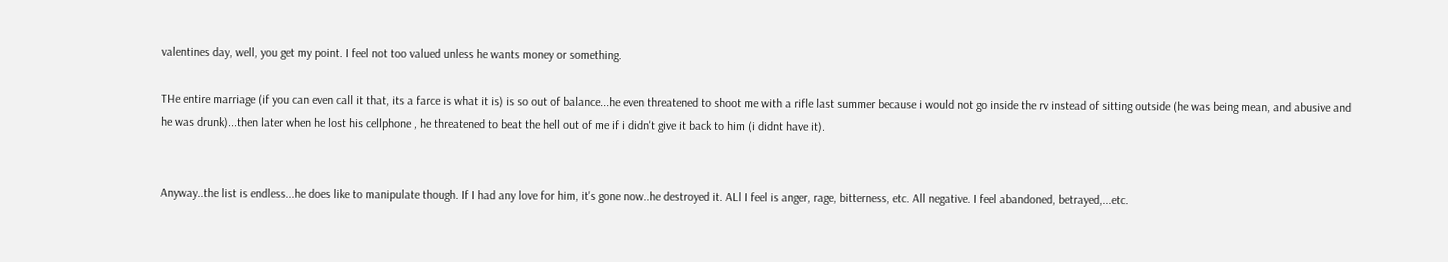valentines day, well, you get my point. I feel not too valued unless he wants money or something.

THe entire marriage (if you can even call it that, its a farce is what it is) is so out of balance...he even threatened to shoot me with a rifle last summer because i would not go inside the rv instead of sitting outside (he was being mean, and abusive and he was drunk)...then later when he lost his cellphone , he threatened to beat the hell out of me if i didn't give it back to him (i didnt have it).


Anyway..the list is endless...he does like to manipulate though. If I had any love for him, it's gone now..he destroyed it. ALl I feel is anger, rage, bitterness, etc. All negative. I feel abandoned, betrayed,...etc.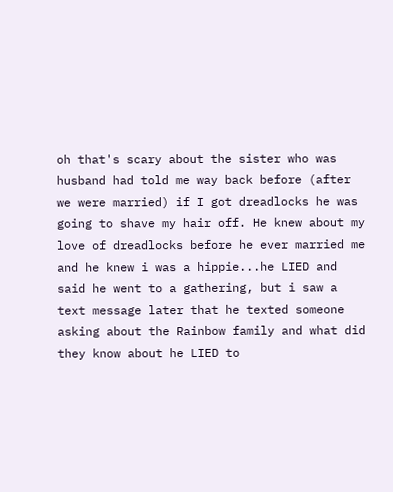oh that's scary about the sister who was husband had told me way back before (after we were married) if I got dreadlocks he was going to shave my hair off. He knew about my love of dreadlocks before he ever married me and he knew i was a hippie...he LIED and said he went to a gathering, but i saw a text message later that he texted someone asking about the Rainbow family and what did they know about he LIED to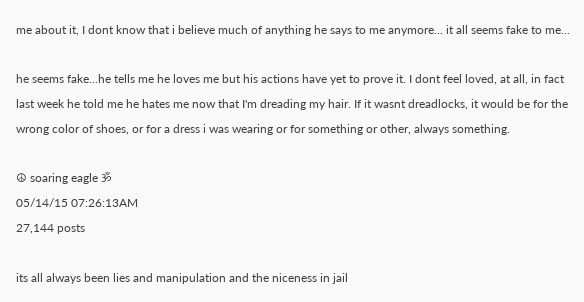me about it, I dont know that i believe much of anything he says to me anymore... it all seems fake to me...

he seems fake...he tells me he loves me but his actions have yet to prove it. I dont feel loved, at all, in fact last week he told me he hates me now that I'm dreading my hair. If it wasnt dreadlocks, it would be for the wrong color of shoes, or for a dress i was wearing or for something or other, always something.

☮ soaring eagle ॐ
05/14/15 07:26:13AM
27,144 posts

its all always been lies and manipulation and the niceness in jail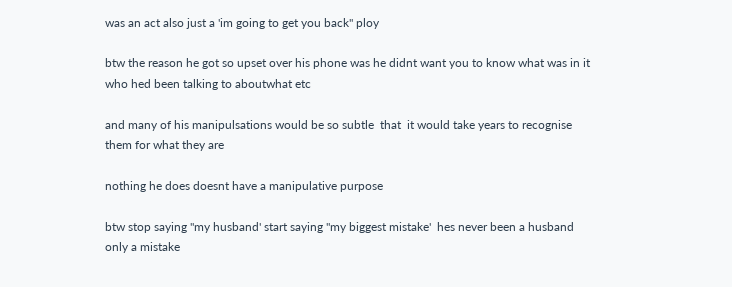was an act also just a 'im going to get you back" ploy

btw the reason he got so upset over his phone was he didnt want you to know what was in it  who hed been talking to aboutwhat etc

and many of his manipulsations would be so subtle  that  it would take years to recognise them for what they are

nothing he does doesnt have a manipulative purpose

btw stop saying "my husband' start saying "my biggest mistake'  hes never been a husband only a mistake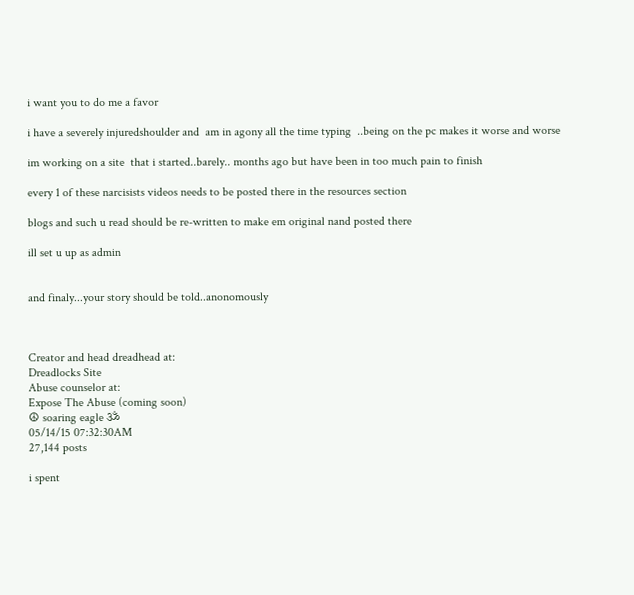i want you to do me a favor

i have a severely injuredshoulder and  am in agony all the time typing  ..being on the pc makes it worse and worse

im working on a site  that i started..barely.. months ago but have been in too much pain to finish

every 1 of these narcisists videos needs to be posted there in the resources section

blogs and such u read should be re-written to make em original nand posted there

ill set u up as admin


and finaly...your story should be told..anonomously



Creator and head dreadhead at:
Dreadlocks Site
Abuse counselor at:
Expose The Abuse (coming soon)
☮ soaring eagle ॐ
05/14/15 07:32:30AM
27,144 posts

i spent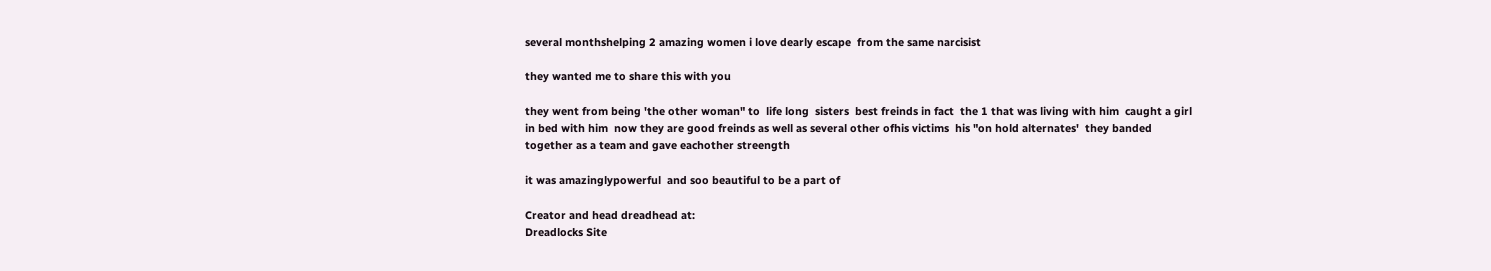several monthshelping 2 amazing women i love dearly escape  from the same narcisist

they wanted me to share this with you

they went from being 'the other woman" to  life long  sisters  best freinds in fact  the 1 that was living with him  caught a girl in bed with him  now they are good freinds as well as several other ofhis victims  his "on hold alternates'  they banded together as a team and gave eachother streength

it was amazinglypowerful  and soo beautiful to be a part of

Creator and head dreadhead at:
Dreadlocks Site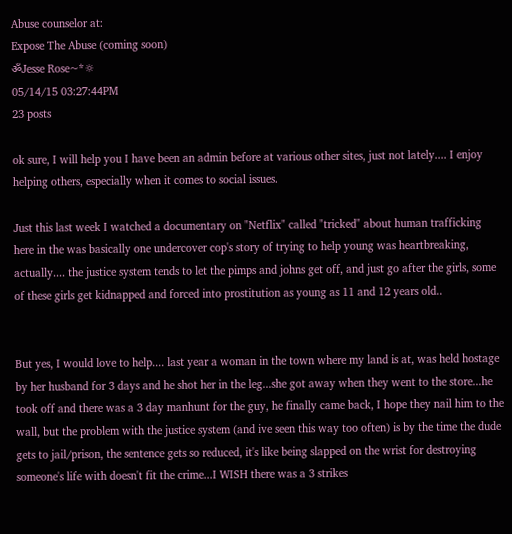Abuse counselor at:
Expose The Abuse (coming soon)
ॐJesse Rose~*☼
05/14/15 03:27:44PM
23 posts

ok sure, I will help you I have been an admin before at various other sites, just not lately.... I enjoy helping others, especially when it comes to social issues.

Just this last week I watched a documentary on "Netflix" called "tricked" about human trafficking here in the was basically one undercover cop's story of trying to help young was heartbreaking, actually.... the justice system tends to let the pimps and johns get off, and just go after the girls, some of these girls get kidnapped and forced into prostitution as young as 11 and 12 years old..


But yes, I would love to help.... last year a woman in the town where my land is at, was held hostage by her husband for 3 days and he shot her in the leg...she got away when they went to the store...he took off and there was a 3 day manhunt for the guy, he finally came back, I hope they nail him to the wall, but the problem with the justice system (and ive seen this way too often) is by the time the dude gets to jail/prison, the sentence gets so reduced, it's like being slapped on the wrist for destroying someone's life with doesn't fit the crime...I WISH there was a 3 strikes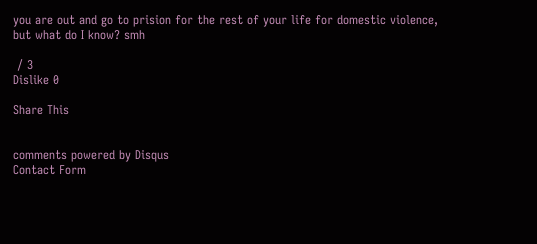you are out and go to prision for the rest of your life for domestic violence, but what do I know? smh

 / 3
Dislike 0

Share This


comments powered by Disqus
Contact Form